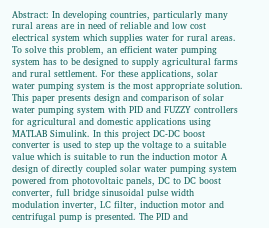Abstract: In developing countries, particularly many rural areas are in need of reliable and low cost electrical system which supplies water for rural areas. To solve this problem, an efficient water pumping system has to be designed to supply agricultural farms and rural settlement. For these applications, solar water pumping system is the most appropriate solution. This paper presents design and comparison of solar water pumping system with PID and FUZZY controllers for agricultural and domestic applications using MATLAB Simulink. In this project DC-DC boost converter is used to step up the voltage to a suitable value which is suitable to run the induction motor A design of directly coupled solar water pumping system powered from photovoltaic panels, DC to DC boost converter, full bridge sinusoidal pulse width modulation inverter, LC filter, induction motor and centrifugal pump is presented. The PID and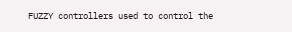FUZZY controllers used to control the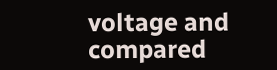voltage and compared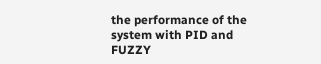the performance of the system with PID and FUZZY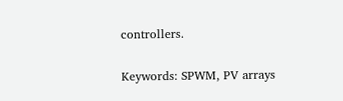controllers.

Keywords: SPWM, PV arrays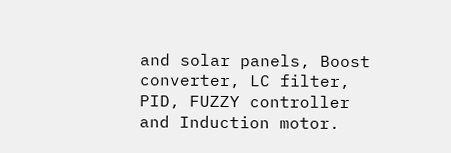and solar panels, Boost converter, LC filter, PID, FUZZY controller and Induction motor.